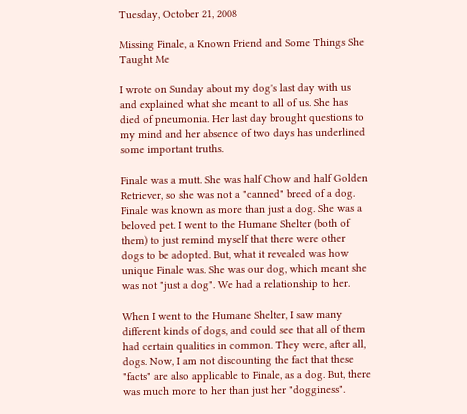Tuesday, October 21, 2008

Missing Finale, a Known Friend and Some Things She Taught Me

I wrote on Sunday about my dog's last day with us and explained what she meant to all of us. She has died of pneumonia. Her last day brought questions to my mind and her absence of two days has underlined some important truths.

Finale was a mutt. She was half Chow and half Golden Retriever, so she was not a "canned" breed of a dog. Finale was known as more than just a dog. She was a beloved pet. I went to the Humane Shelter (both of them) to just remind myself that there were other dogs to be adopted. But, what it revealed was how unique Finale was. She was our dog, which meant she was not "just a dog". We had a relationship to her.

When I went to the Humane Shelter, I saw many different kinds of dogs, and could see that all of them had certain qualities in common. They were, after all, dogs. Now, I am not discounting the fact that these "facts" are also applicable to Finale, as a dog. But, there was much more to her than just her "dogginess".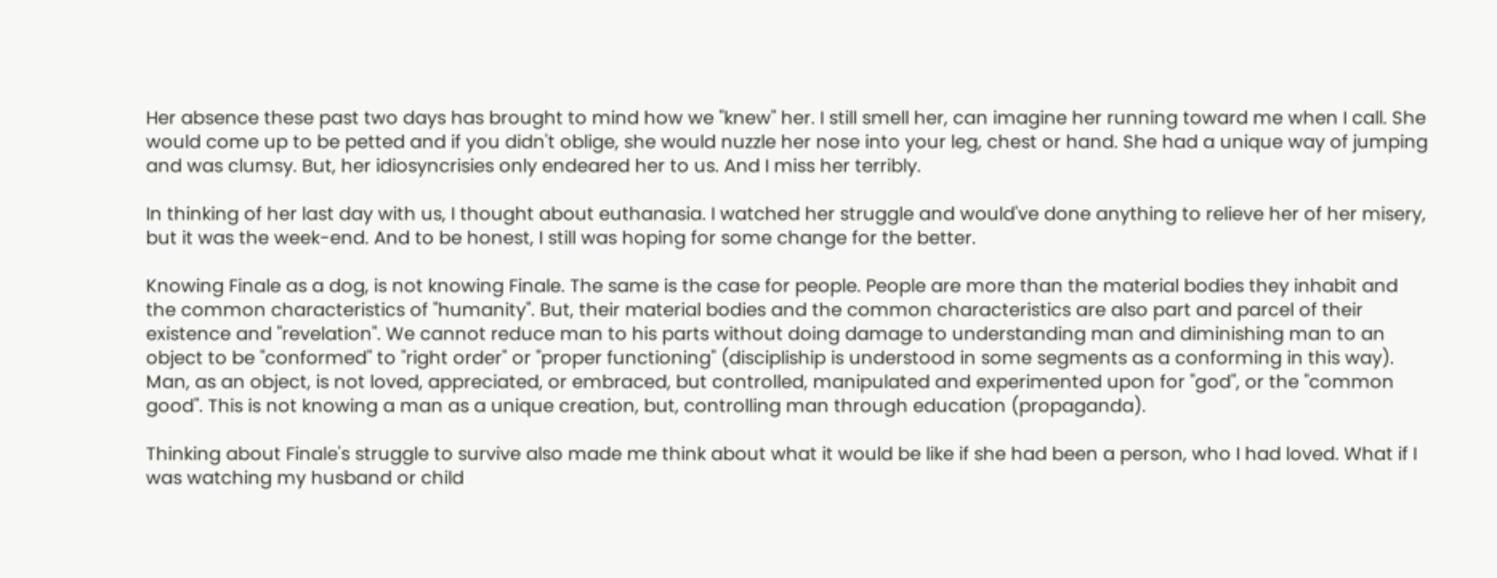Her absence these past two days has brought to mind how we "knew" her. I still smell her, can imagine her running toward me when I call. She would come up to be petted and if you didn't oblige, she would nuzzle her nose into your leg, chest or hand. She had a unique way of jumping and was clumsy. But, her idiosyncrisies only endeared her to us. And I miss her terribly.

In thinking of her last day with us, I thought about euthanasia. I watched her struggle and would've done anything to relieve her of her misery, but it was the week-end. And to be honest, I still was hoping for some change for the better.

Knowing Finale as a dog, is not knowing Finale. The same is the case for people. People are more than the material bodies they inhabit and the common characteristics of "humanity". But, their material bodies and the common characteristics are also part and parcel of their existence and "revelation". We cannot reduce man to his parts without doing damage to understanding man and diminishing man to an object to be "conformed" to "right order" or "proper functioning" (discipliship is understood in some segments as a conforming in this way). Man, as an object, is not loved, appreciated, or embraced, but controlled, manipulated and experimented upon for "god", or the "common good". This is not knowing a man as a unique creation, but, controlling man through education (propaganda).

Thinking about Finale's struggle to survive also made me think about what it would be like if she had been a person, who I had loved. What if I was watching my husband or child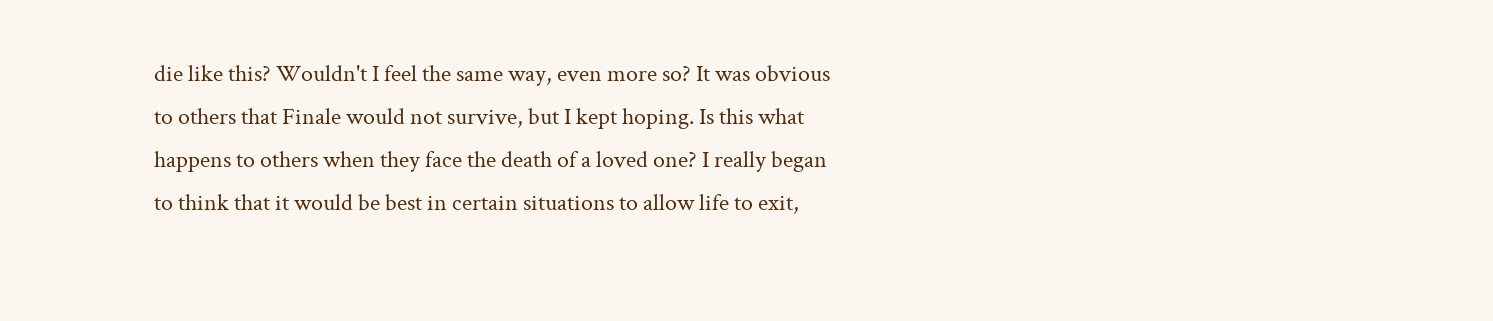die like this? Wouldn't I feel the same way, even more so? It was obvious to others that Finale would not survive, but I kept hoping. Is this what happens to others when they face the death of a loved one? I really began to think that it would be best in certain situations to allow life to exit,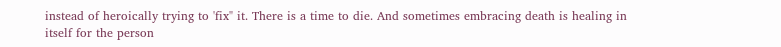instead of heroically trying to 'fix" it. There is a time to die. And sometimes embracing death is healing in itself for the person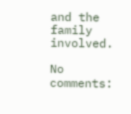and the family involved.

No comments: